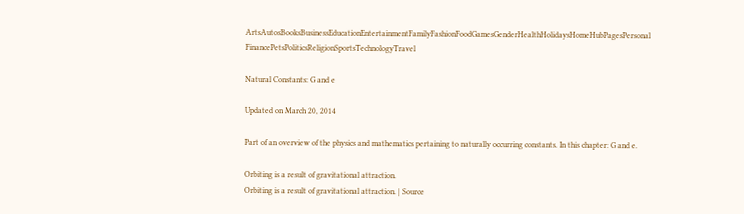ArtsAutosBooksBusinessEducationEntertainmentFamilyFashionFoodGamesGenderHealthHolidaysHomeHubPagesPersonal FinancePetsPoliticsReligionSportsTechnologyTravel

Natural Constants: G and e

Updated on March 20, 2014

Part of an overview of the physics and mathematics pertaining to naturally occurring constants. In this chapter: G and e.

Orbiting is a result of gravitational attraction.
Orbiting is a result of gravitational attraction. | Source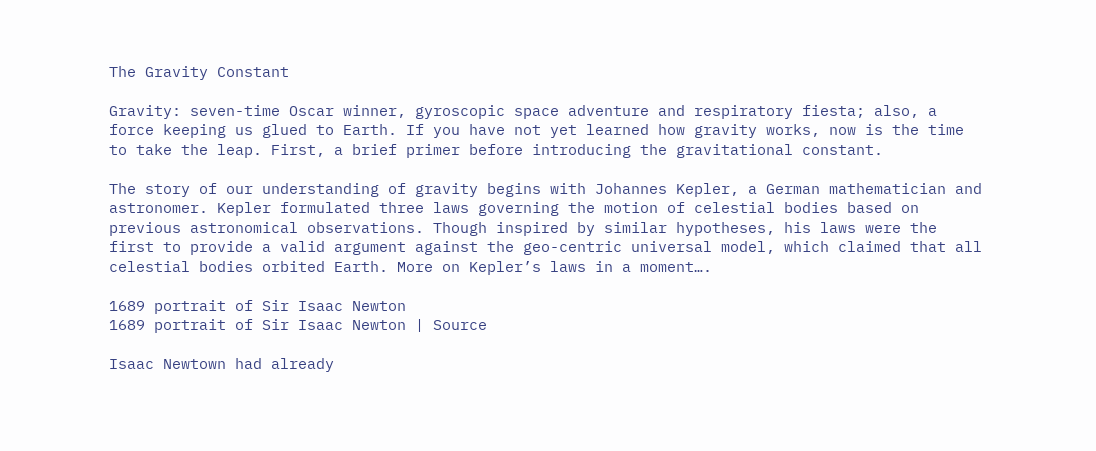The Gravity Constant

Gravity: seven-time Oscar winner, gyroscopic space adventure and respiratory fiesta; also, a force keeping us glued to Earth. If you have not yet learned how gravity works, now is the time to take the leap. First, a brief primer before introducing the gravitational constant.

The story of our understanding of gravity begins with Johannes Kepler, a German mathematician and astronomer. Kepler formulated three laws governing the motion of celestial bodies based on previous astronomical observations. Though inspired by similar hypotheses, his laws were the first to provide a valid argument against the geo-centric universal model, which claimed that all celestial bodies orbited Earth. More on Kepler’s laws in a moment….

1689 portrait of Sir Isaac Newton
1689 portrait of Sir Isaac Newton | Source

Isaac Newtown had already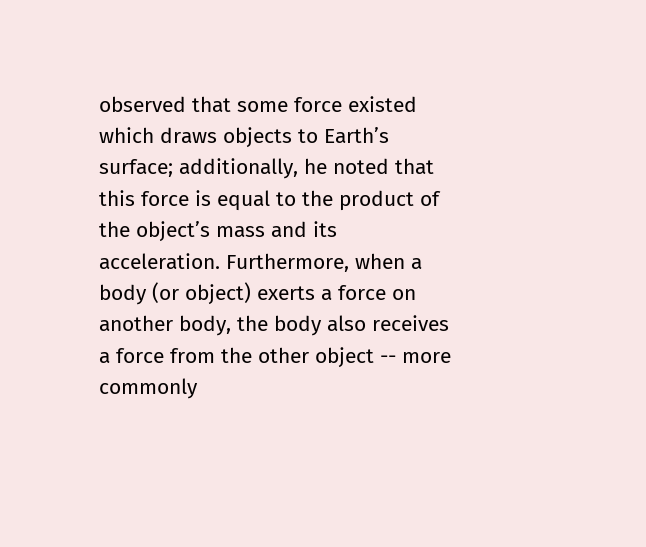observed that some force existed which draws objects to Earth’s surface; additionally, he noted that this force is equal to the product of the object’s mass and its acceleration. Furthermore, when a body (or object) exerts a force on another body, the body also receives a force from the other object -- more commonly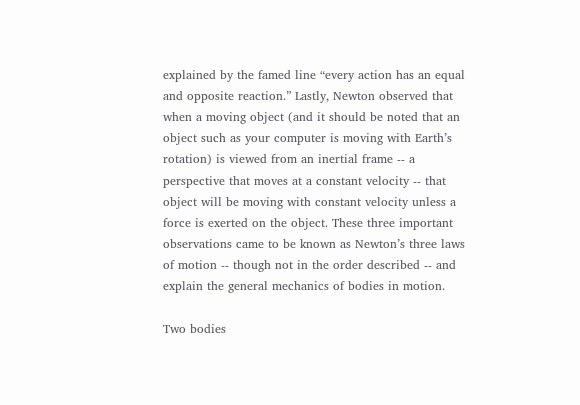explained by the famed line “every action has an equal and opposite reaction.” Lastly, Newton observed that when a moving object (and it should be noted that an object such as your computer is moving with Earth’s rotation) is viewed from an inertial frame -- a perspective that moves at a constant velocity -- that object will be moving with constant velocity unless a force is exerted on the object. These three important observations came to be known as Newton’s three laws of motion -- though not in the order described -- and explain the general mechanics of bodies in motion.

Two bodies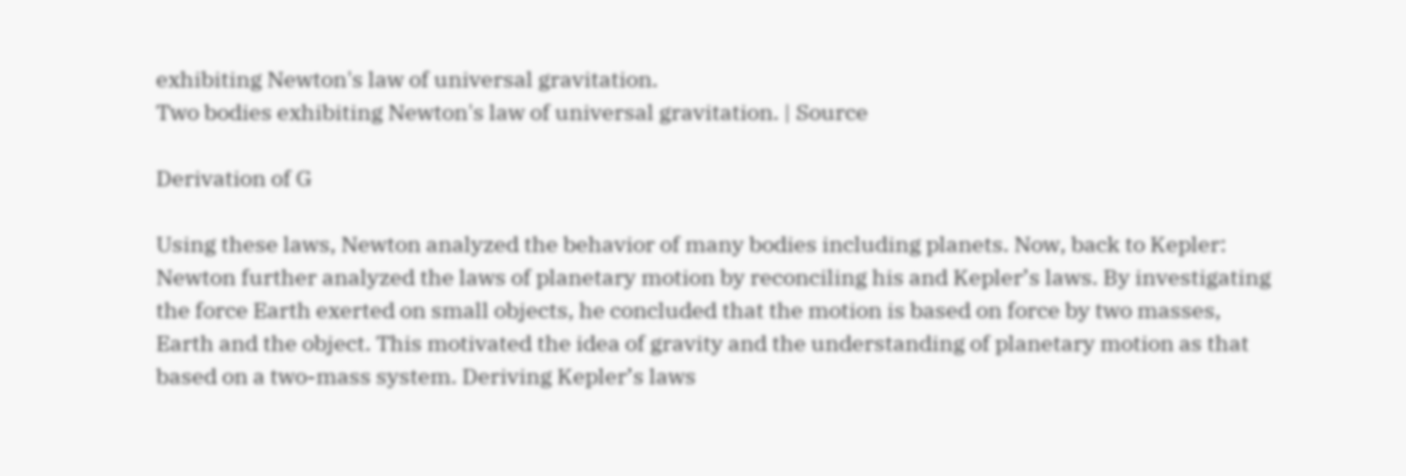exhibiting Newton's law of universal gravitation.
Two bodies exhibiting Newton's law of universal gravitation. | Source

Derivation of G

Using these laws, Newton analyzed the behavior of many bodies including planets. Now, back to Kepler: Newton further analyzed the laws of planetary motion by reconciling his and Kepler’s laws. By investigating the force Earth exerted on small objects, he concluded that the motion is based on force by two masses, Earth and the object. This motivated the idea of gravity and the understanding of planetary motion as that based on a two-mass system. Deriving Kepler’s laws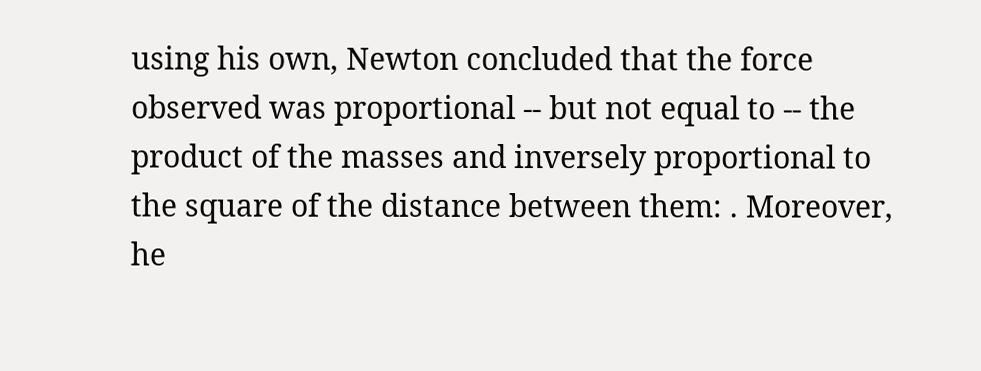using his own, Newton concluded that the force observed was proportional -- but not equal to -- the product of the masses and inversely proportional to the square of the distance between them: . Moreover, he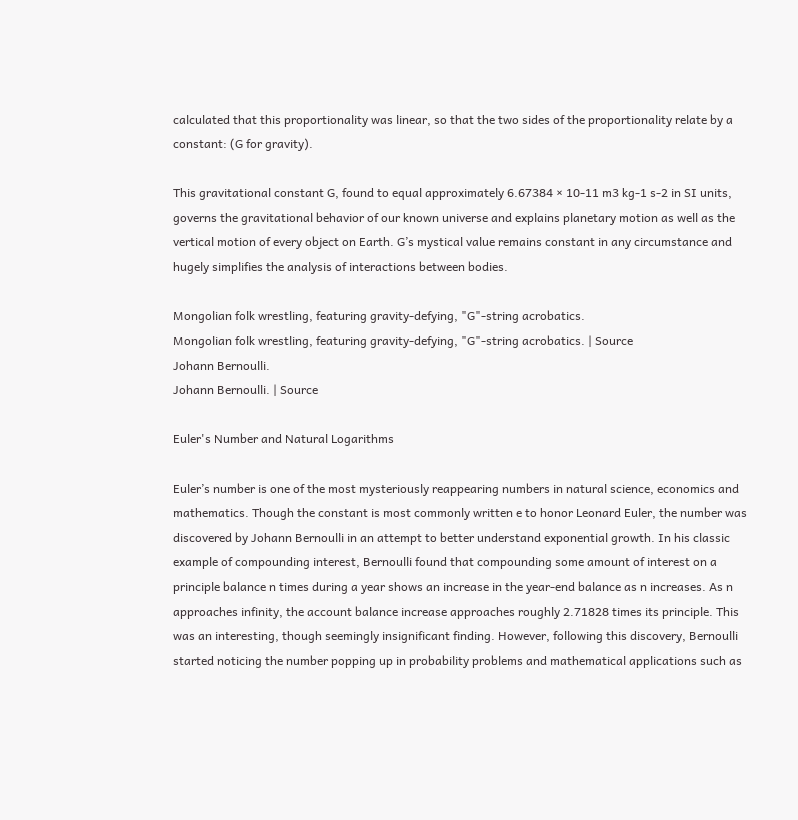calculated that this proportionality was linear, so that the two sides of the proportionality relate by a constant: (G for gravity).

This gravitational constant G, found to equal approximately 6.67384 × 10-11 m3 kg-1 s-2 in SI units, governs the gravitational behavior of our known universe and explains planetary motion as well as the vertical motion of every object on Earth. G’s mystical value remains constant in any circumstance and hugely simplifies the analysis of interactions between bodies.

Mongolian folk wrestling, featuring gravity-defying, "G"-string acrobatics.
Mongolian folk wrestling, featuring gravity-defying, "G"-string acrobatics. | Source
Johann Bernoulli.
Johann Bernoulli. | Source

Euler's Number and Natural Logarithms

Euler’s number is one of the most mysteriously reappearing numbers in natural science, economics and mathematics. Though the constant is most commonly written e to honor Leonard Euler, the number was discovered by Johann Bernoulli in an attempt to better understand exponential growth. In his classic example of compounding interest, Bernoulli found that compounding some amount of interest on a principle balance n times during a year shows an increase in the year-end balance as n increases. As n approaches infinity, the account balance increase approaches roughly 2.71828 times its principle. This was an interesting, though seemingly insignificant finding. However, following this discovery, Bernoulli started noticing the number popping up in probability problems and mathematical applications such as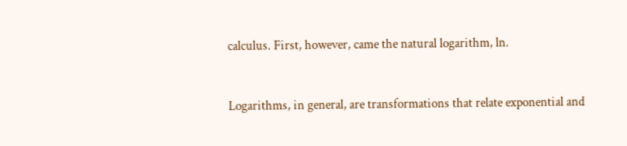calculus. First, however, came the natural logarithm, ln.


Logarithms, in general, are transformations that relate exponential and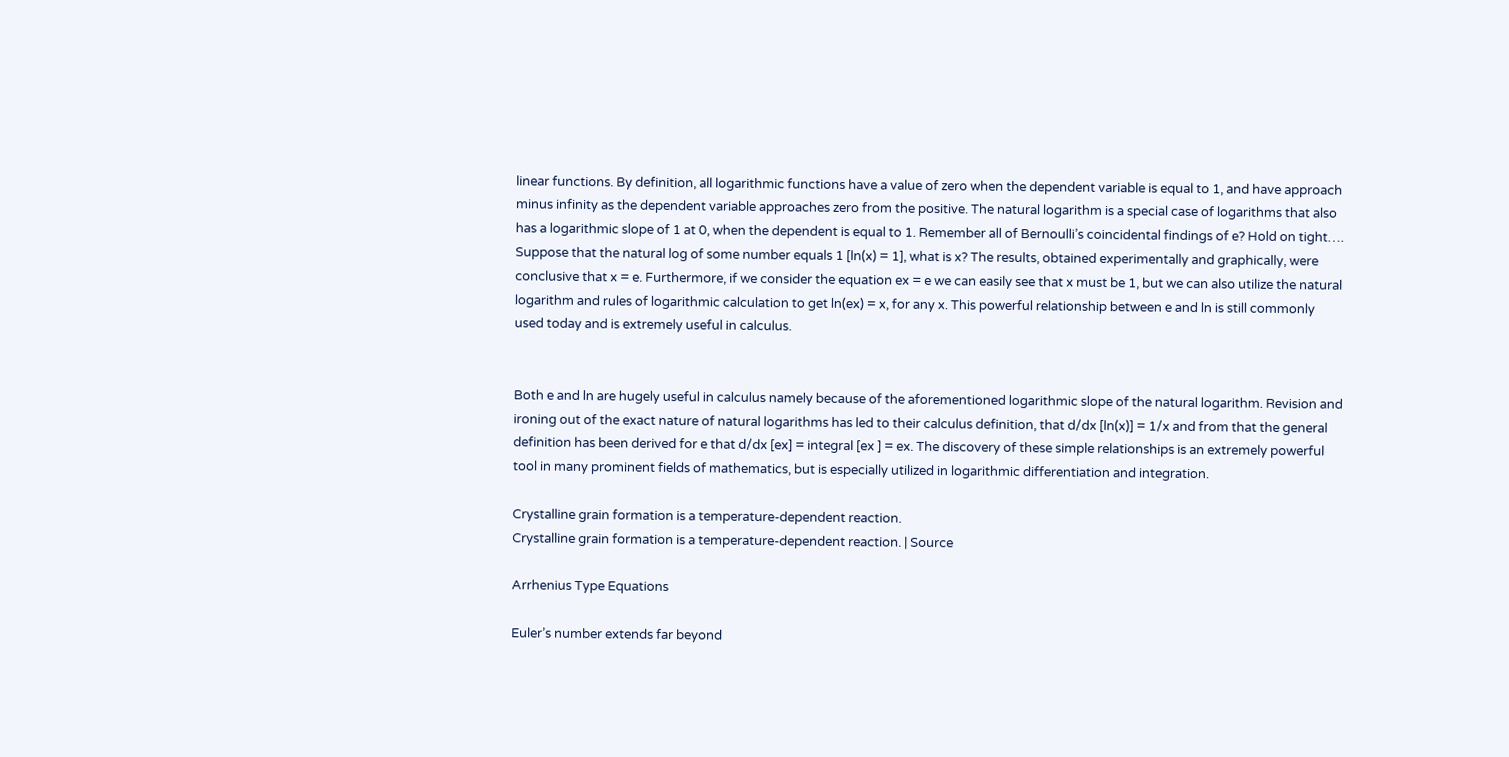linear functions. By definition, all logarithmic functions have a value of zero when the dependent variable is equal to 1, and have approach minus infinity as the dependent variable approaches zero from the positive. The natural logarithm is a special case of logarithms that also has a logarithmic slope of 1 at 0, when the dependent is equal to 1. Remember all of Bernoulli’s coincidental findings of e? Hold on tight…. Suppose that the natural log of some number equals 1 [ln(x) = 1], what is x? The results, obtained experimentally and graphically, were conclusive that x = e. Furthermore, if we consider the equation ex = e we can easily see that x must be 1, but we can also utilize the natural logarithm and rules of logarithmic calculation to get ln(ex) = x, for any x. This powerful relationship between e and ln is still commonly used today and is extremely useful in calculus.


Both e and ln are hugely useful in calculus namely because of the aforementioned logarithmic slope of the natural logarithm. Revision and ironing out of the exact nature of natural logarithms has led to their calculus definition, that d/dx [ln(x)] = 1/x and from that the general definition has been derived for e that d/dx [ex] = integral [ex ] = ex. The discovery of these simple relationships is an extremely powerful tool in many prominent fields of mathematics, but is especially utilized in logarithmic differentiation and integration.

Crystalline grain formation is a temperature-dependent reaction.
Crystalline grain formation is a temperature-dependent reaction. | Source

Arrhenius Type Equations

Euler’s number extends far beyond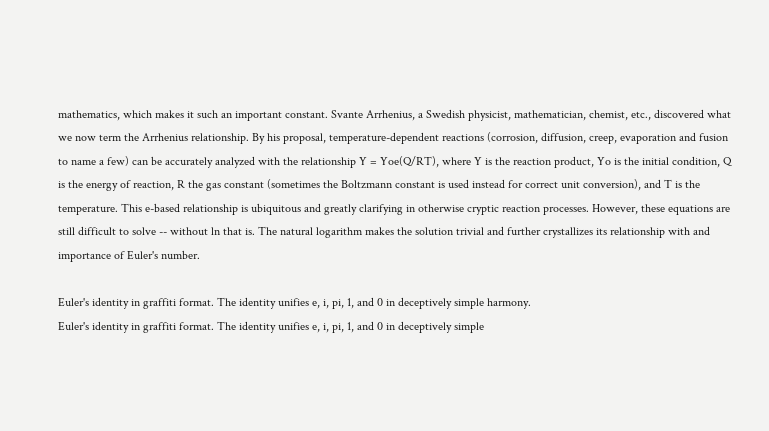mathematics, which makes it such an important constant. Svante Arrhenius, a Swedish physicist, mathematician, chemist, etc., discovered what we now term the Arrhenius relationship. By his proposal, temperature-dependent reactions (corrosion, diffusion, creep, evaporation and fusion to name a few) can be accurately analyzed with the relationship Y = Yoe(Q/RT), where Y is the reaction product, Yo is the initial condition, Q is the energy of reaction, R the gas constant (sometimes the Boltzmann constant is used instead for correct unit conversion), and T is the temperature. This e-based relationship is ubiquitous and greatly clarifying in otherwise cryptic reaction processes. However, these equations are still difficult to solve -- without ln that is. The natural logarithm makes the solution trivial and further crystallizes its relationship with and importance of Euler's number.

Euler's identity in graffiti format. The identity unifies e, i, pi, 1, and 0 in deceptively simple harmony.
Euler's identity in graffiti format. The identity unifies e, i, pi, 1, and 0 in deceptively simple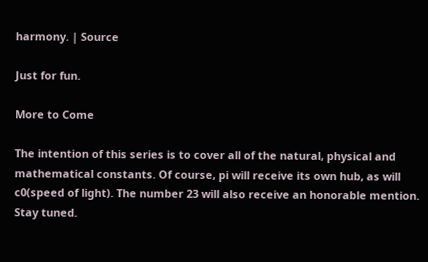harmony. | Source

Just for fun.

More to Come

The intention of this series is to cover all of the natural, physical and mathematical constants. Of course, pi will receive its own hub, as will c0(speed of light). The number 23 will also receive an honorable mention. Stay tuned.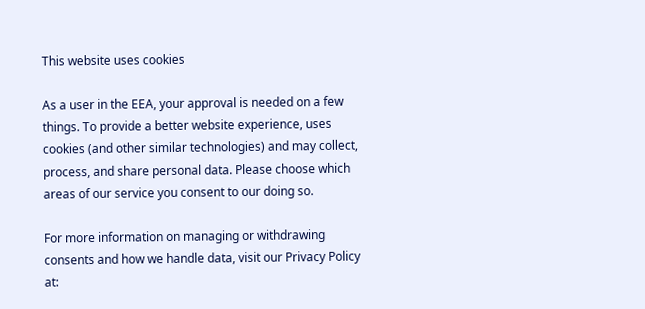This website uses cookies

As a user in the EEA, your approval is needed on a few things. To provide a better website experience, uses cookies (and other similar technologies) and may collect, process, and share personal data. Please choose which areas of our service you consent to our doing so.

For more information on managing or withdrawing consents and how we handle data, visit our Privacy Policy at: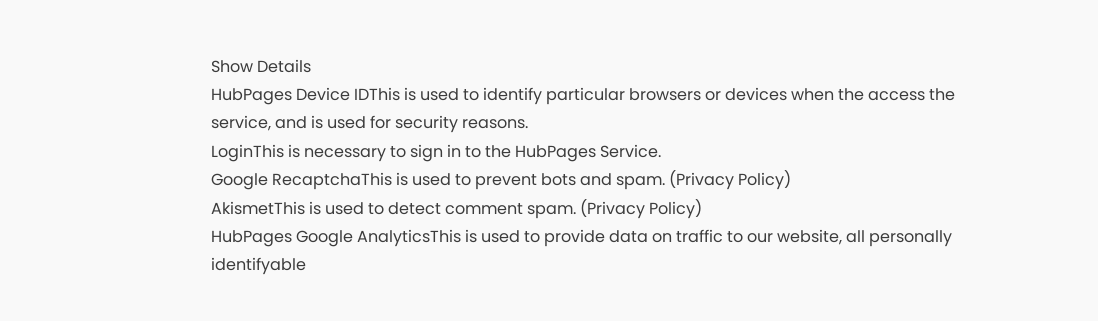Show Details
HubPages Device IDThis is used to identify particular browsers or devices when the access the service, and is used for security reasons.
LoginThis is necessary to sign in to the HubPages Service.
Google RecaptchaThis is used to prevent bots and spam. (Privacy Policy)
AkismetThis is used to detect comment spam. (Privacy Policy)
HubPages Google AnalyticsThis is used to provide data on traffic to our website, all personally identifyable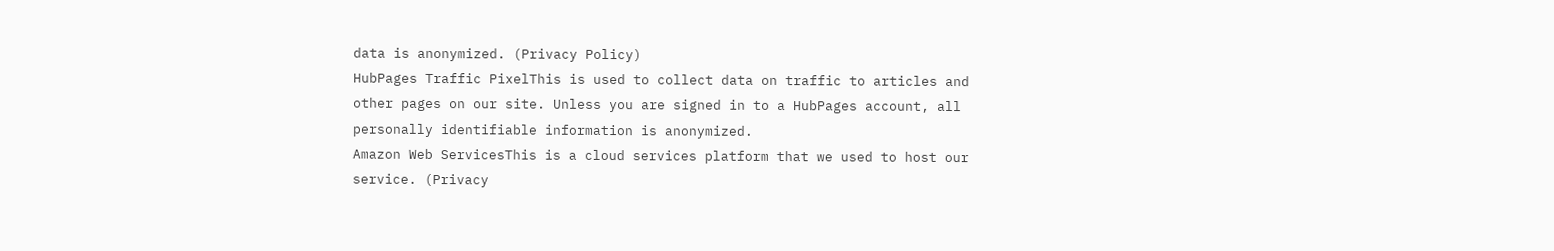data is anonymized. (Privacy Policy)
HubPages Traffic PixelThis is used to collect data on traffic to articles and other pages on our site. Unless you are signed in to a HubPages account, all personally identifiable information is anonymized.
Amazon Web ServicesThis is a cloud services platform that we used to host our service. (Privacy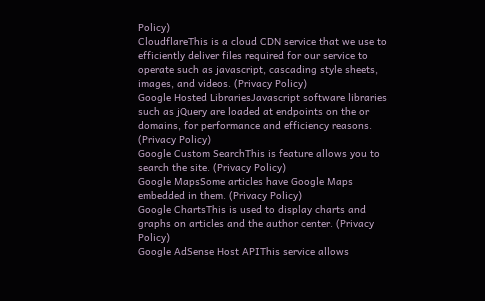Policy)
CloudflareThis is a cloud CDN service that we use to efficiently deliver files required for our service to operate such as javascript, cascading style sheets, images, and videos. (Privacy Policy)
Google Hosted LibrariesJavascript software libraries such as jQuery are loaded at endpoints on the or domains, for performance and efficiency reasons. (Privacy Policy)
Google Custom SearchThis is feature allows you to search the site. (Privacy Policy)
Google MapsSome articles have Google Maps embedded in them. (Privacy Policy)
Google ChartsThis is used to display charts and graphs on articles and the author center. (Privacy Policy)
Google AdSense Host APIThis service allows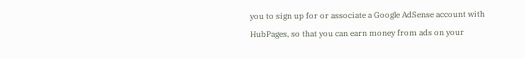you to sign up for or associate a Google AdSense account with HubPages, so that you can earn money from ads on your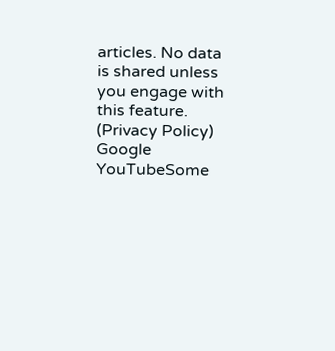articles. No data is shared unless you engage with this feature. (Privacy Policy)
Google YouTubeSome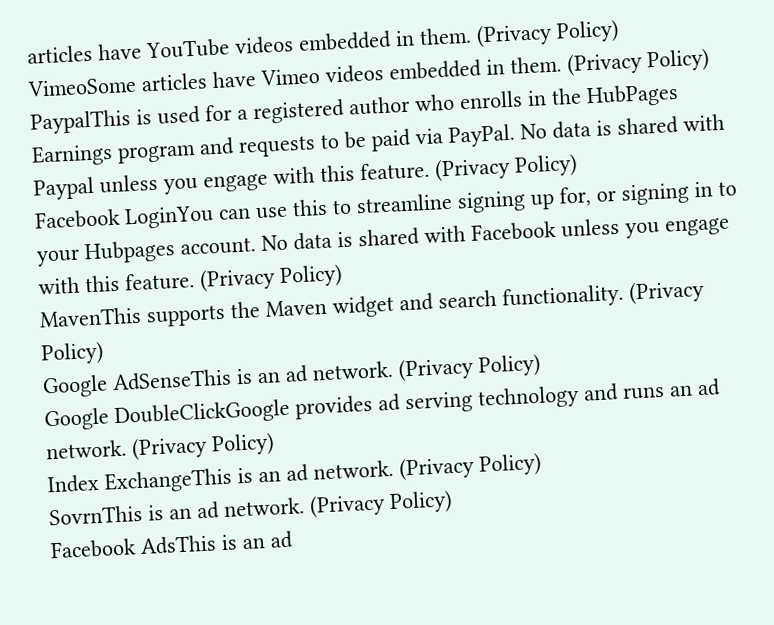articles have YouTube videos embedded in them. (Privacy Policy)
VimeoSome articles have Vimeo videos embedded in them. (Privacy Policy)
PaypalThis is used for a registered author who enrolls in the HubPages Earnings program and requests to be paid via PayPal. No data is shared with Paypal unless you engage with this feature. (Privacy Policy)
Facebook LoginYou can use this to streamline signing up for, or signing in to your Hubpages account. No data is shared with Facebook unless you engage with this feature. (Privacy Policy)
MavenThis supports the Maven widget and search functionality. (Privacy Policy)
Google AdSenseThis is an ad network. (Privacy Policy)
Google DoubleClickGoogle provides ad serving technology and runs an ad network. (Privacy Policy)
Index ExchangeThis is an ad network. (Privacy Policy)
SovrnThis is an ad network. (Privacy Policy)
Facebook AdsThis is an ad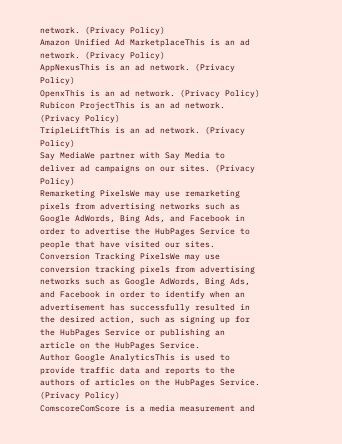network. (Privacy Policy)
Amazon Unified Ad MarketplaceThis is an ad network. (Privacy Policy)
AppNexusThis is an ad network. (Privacy Policy)
OpenxThis is an ad network. (Privacy Policy)
Rubicon ProjectThis is an ad network. (Privacy Policy)
TripleLiftThis is an ad network. (Privacy Policy)
Say MediaWe partner with Say Media to deliver ad campaigns on our sites. (Privacy Policy)
Remarketing PixelsWe may use remarketing pixels from advertising networks such as Google AdWords, Bing Ads, and Facebook in order to advertise the HubPages Service to people that have visited our sites.
Conversion Tracking PixelsWe may use conversion tracking pixels from advertising networks such as Google AdWords, Bing Ads, and Facebook in order to identify when an advertisement has successfully resulted in the desired action, such as signing up for the HubPages Service or publishing an article on the HubPages Service.
Author Google AnalyticsThis is used to provide traffic data and reports to the authors of articles on the HubPages Service. (Privacy Policy)
ComscoreComScore is a media measurement and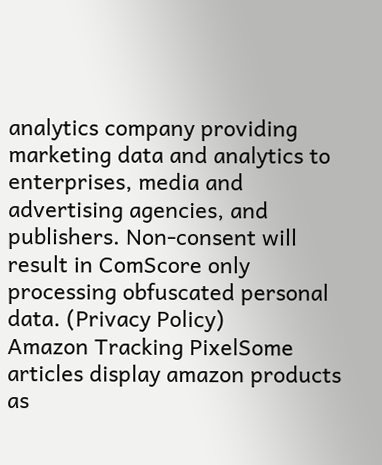analytics company providing marketing data and analytics to enterprises, media and advertising agencies, and publishers. Non-consent will result in ComScore only processing obfuscated personal data. (Privacy Policy)
Amazon Tracking PixelSome articles display amazon products as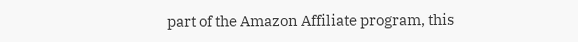part of the Amazon Affiliate program, this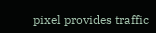pixel provides traffic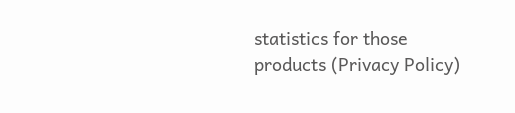statistics for those products (Privacy Policy)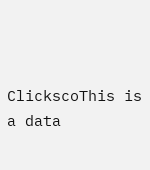ClickscoThis is a data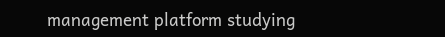management platform studying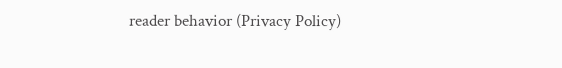reader behavior (Privacy Policy)